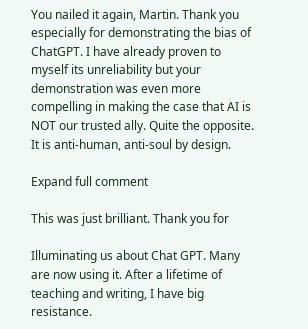You nailed it again, Martin. Thank you especially for demonstrating the bias of ChatGPT. I have already proven to myself its unreliability but your demonstration was even more compelling in making the case that AI is NOT our trusted ally. Quite the opposite. It is anti-human, anti-soul by design.

Expand full comment

This was just brilliant. Thank you for

Illuminating us about Chat GPT. Many are now using it. After a lifetime of teaching and writing, I have big resistance.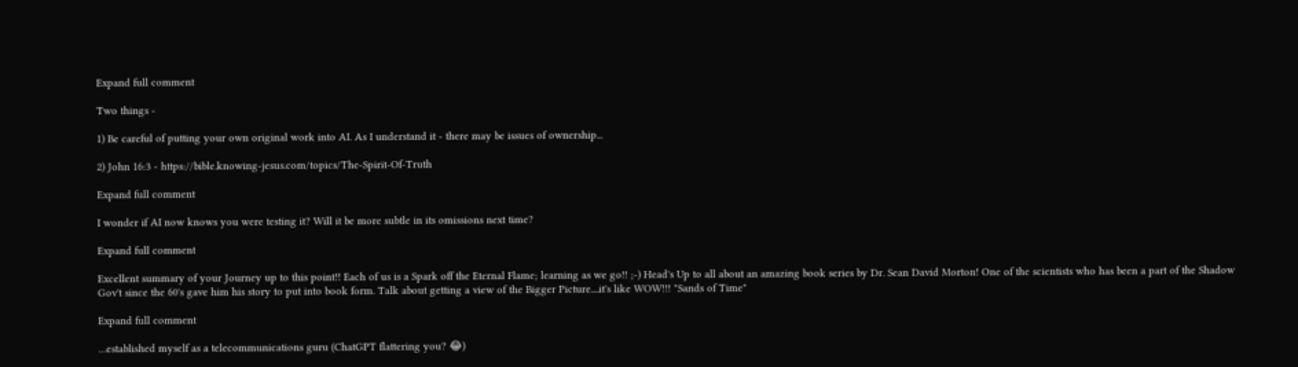Expand full comment

Two things -

1) Be careful of putting your own original work into AI. As I understand it - there may be issues of ownership...

2) John 16:3 - https://bible.knowing-jesus.com/topics/The-Spirit-Of-Truth

Expand full comment

I wonder if AI now knows you were testing it? Will it be more subtle in its omissions next time?

Expand full comment

Excellent summary of your Journey up to this point!! Each of us is a Spark off the Eternal Flame; learning as we go!! ;-) Head's Up to all about an amazing book series by Dr. Sean David Morton! One of the scientists who has been a part of the Shadow Gov't since the 60's gave him his story to put into book form. Talk about getting a view of the Bigger Picture....it's like WOW!!! "Sands of Time"

Expand full comment

…established myself as a telecommunications guru (ChatGPT flattering you? 😂)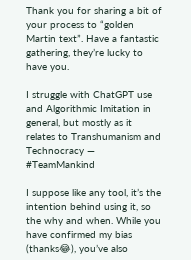Thank you for sharing a bit of your process to “golden Martin text”. Have a fantastic gathering, they’re lucky to have you.

I struggle with ChatGPT use and Algorithmic Imitation in general, but mostly as it relates to Transhumanism and Technocracy — #TeamMankind

I suppose like any tool, it’s the intention behind using it, so the why and when. While you have confirmed my bias (thanks😂), you’ve also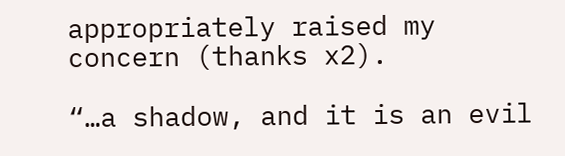appropriately raised my concern (thanks x2).

“…a shadow, and it is an evil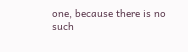one, because there is no such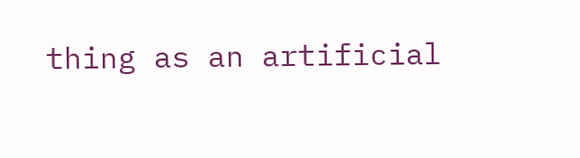thing as an artificial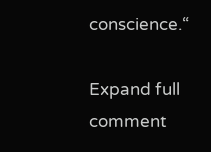conscience.“

Expand full comment